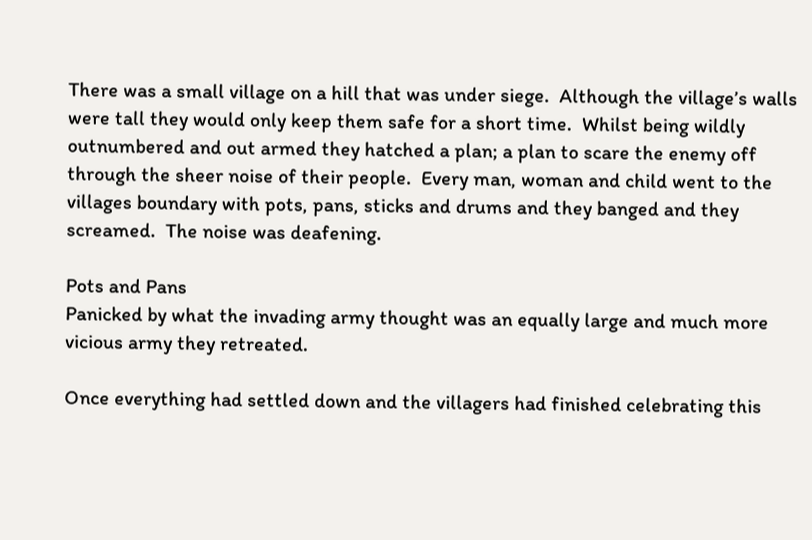There was a small village on a hill that was under siege.  Although the village’s walls were tall they would only keep them safe for a short time.  Whilst being wildly outnumbered and out armed they hatched a plan; a plan to scare the enemy off through the sheer noise of their people.  Every man, woman and child went to the villages boundary with pots, pans, sticks and drums and they banged and they screamed.  The noise was deafening.

Pots and Pans
Panicked by what the invading army thought was an equally large and much more vicious army they retreated.

Once everything had settled down and the villagers had finished celebrating this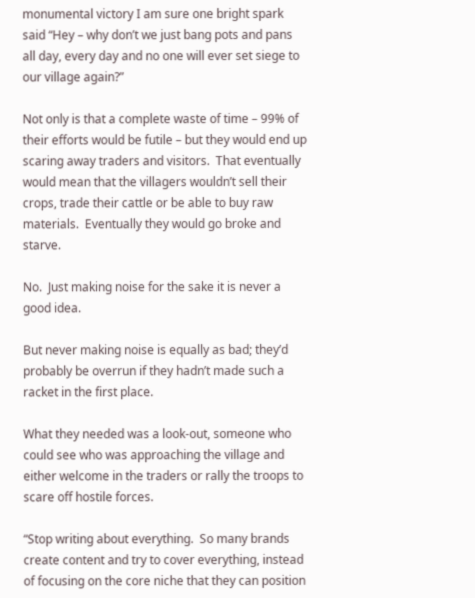monumental victory I am sure one bright spark said “Hey – why don’t we just bang pots and pans all day, every day and no one will ever set siege to our village again?”

Not only is that a complete waste of time – 99% of their efforts would be futile – but they would end up scaring away traders and visitors.  That eventually would mean that the villagers wouldn’t sell their crops, trade their cattle or be able to buy raw materials.  Eventually they would go broke and starve.

No.  Just making noise for the sake it is never a good idea.

But never making noise is equally as bad; they’d probably be overrun if they hadn’t made such a racket in the first place.

What they needed was a look-out, someone who could see who was approaching the village and either welcome in the traders or rally the troops to scare off hostile forces.

“Stop writing about everything.  So many brands create content and try to cover everything, instead of focusing on the core niche that they can position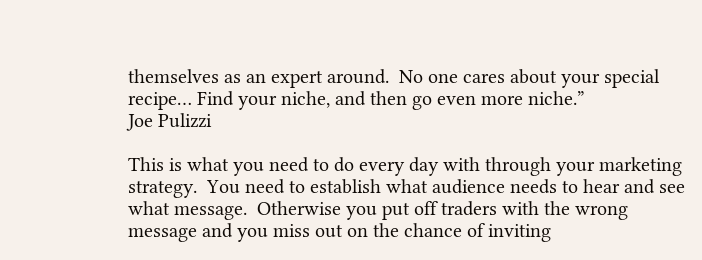themselves as an expert around.  No one cares about your special recipe… Find your niche, and then go even more niche.”
Joe Pulizzi

This is what you need to do every day with through your marketing strategy.  You need to establish what audience needs to hear and see what message.  Otherwise you put off traders with the wrong message and you miss out on the chance of inviting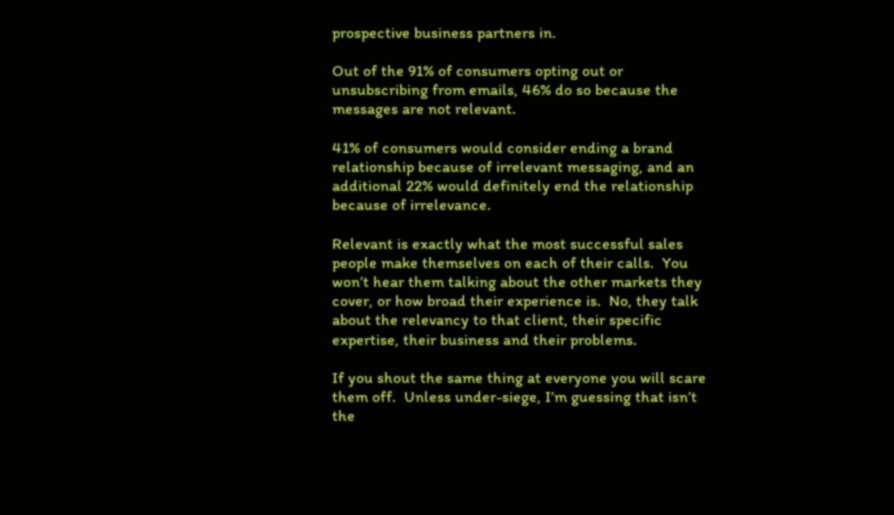prospective business partners in.

Out of the 91% of consumers opting out or unsubscribing from emails, 46% do so because the messages are not relevant.

41% of consumers would consider ending a brand relationship because of irrelevant messaging, and an additional 22% would definitely end the relationship because of irrelevance.

Relevant is exactly what the most successful sales people make themselves on each of their calls.  You won’t hear them talking about the other markets they cover, or how broad their experience is.  No, they talk about the relevancy to that client, their specific expertise, their business and their problems.

If you shout the same thing at everyone you will scare them off.  Unless under-siege, I’m guessing that isn’t the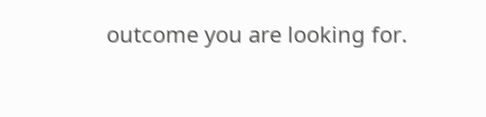outcome you are looking for.